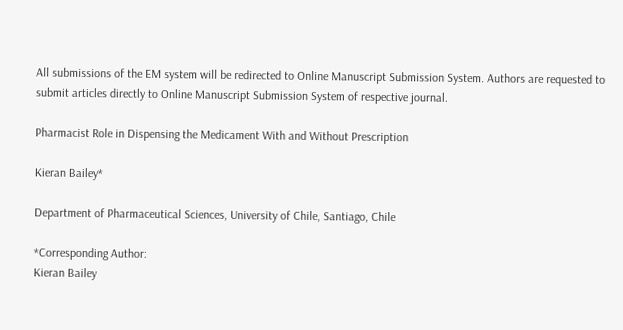All submissions of the EM system will be redirected to Online Manuscript Submission System. Authors are requested to submit articles directly to Online Manuscript Submission System of respective journal.

Pharmacist Role in Dispensing the Medicament With and Without Prescription

Kieran Bailey*

Department of Pharmaceutical Sciences, University of Chile, Santiago, Chile

*Corresponding Author:
Kieran Bailey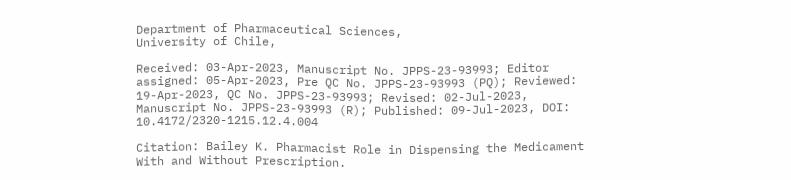Department of Pharmaceutical Sciences,
University of Chile,

Received: 03-Apr-2023, Manuscript No. JPPS-23-93993; Editor assigned: 05-Apr-2023, Pre QC No. JPPS-23-93993 (PQ); Reviewed: 19-Apr-2023, QC No. JPPS-23-93993; Revised: 02-Jul-2023, Manuscript No. JPPS-23-93993 (R); Published: 09-Jul-2023, DOI: 10.4172/2320-1215.12.4.004

Citation: Bailey K. Pharmacist Role in Dispensing the Medicament With and Without Prescription.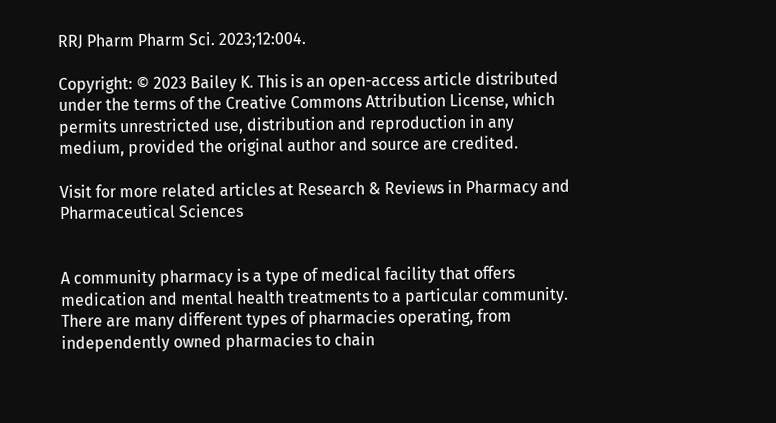RRJ Pharm Pharm Sci. 2023;12:004.

Copyright: © 2023 Bailey K. This is an open-access article distributed under the terms of the Creative Commons Attribution License, which permits unrestricted use, distribution and reproduction in any medium, provided the original author and source are credited.

Visit for more related articles at Research & Reviews in Pharmacy and Pharmaceutical Sciences


A community pharmacy is a type of medical facility that offers medication and mental health treatments to a particular community. There are many different types of pharmacies operating, from independently owned pharmacies to chain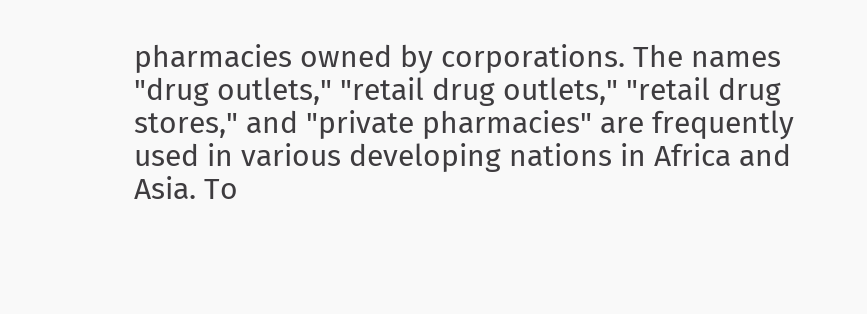pharmacies owned by corporations. The names "drug outlets," "retail drug outlets," "retail drug stores," and "private pharmacies" are frequently used in various developing nations in Africa and Asia. To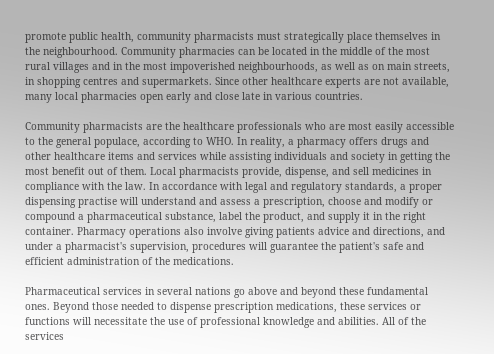promote public health, community pharmacists must strategically place themselves in the neighbourhood. Community pharmacies can be located in the middle of the most rural villages and in the most impoverished neighbourhoods, as well as on main streets, in shopping centres and supermarkets. Since other healthcare experts are not available, many local pharmacies open early and close late in various countries.

Community pharmacists are the healthcare professionals who are most easily accessible to the general populace, according to WHO. In reality, a pharmacy offers drugs and other healthcare items and services while assisting individuals and society in getting the most benefit out of them. Local pharmacists provide, dispense, and sell medicines in compliance with the law. In accordance with legal and regulatory standards, a proper dispensing practise will understand and assess a prescription, choose and modify or compound a pharmaceutical substance, label the product, and supply it in the right container. Pharmacy operations also involve giving patients advice and directions, and under a pharmacist's supervision, procedures will guarantee the patient's safe and efficient administration of the medications.

Pharmaceutical services in several nations go above and beyond these fundamental ones. Beyond those needed to dispense prescription medications, these services or functions will necessitate the use of professional knowledge and abilities. All of the services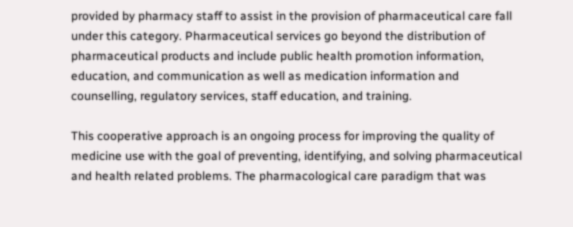provided by pharmacy staff to assist in the provision of pharmaceutical care fall under this category. Pharmaceutical services go beyond the distribution of pharmaceutical products and include public health promotion information, education, and communication as well as medication information and counselling, regulatory services, staff education, and training.

This cooperative approach is an ongoing process for improving the quality of medicine use with the goal of preventing, identifying, and solving pharmaceutical and health related problems. The pharmacological care paradigm that was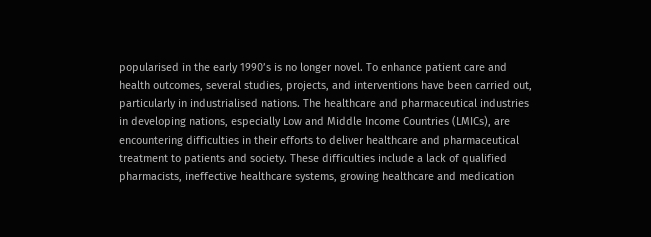popularised in the early 1990’s is no longer novel. To enhance patient care and health outcomes, several studies, projects, and interventions have been carried out, particularly in industrialised nations. The healthcare and pharmaceutical industries in developing nations, especially Low and Middle Income Countries (LMICs), are encountering difficulties in their efforts to deliver healthcare and pharmaceutical treatment to patients and society. These difficulties include a lack of qualified pharmacists, ineffective healthcare systems, growing healthcare and medication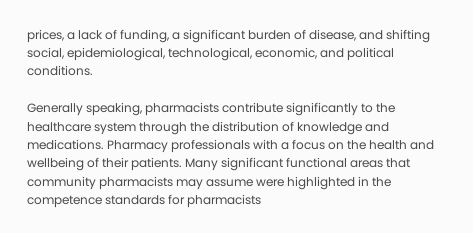prices, a lack of funding, a significant burden of disease, and shifting social, epidemiological, technological, economic, and political conditions.

Generally speaking, pharmacists contribute significantly to the healthcare system through the distribution of knowledge and medications. Pharmacy professionals with a focus on the health and wellbeing of their patients. Many significant functional areas that community pharmacists may assume were highlighted in the competence standards for pharmacists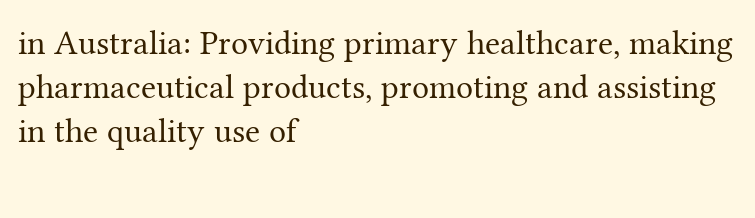in Australia: Providing primary healthcare, making pharmaceutical products, promoting and assisting in the quality use of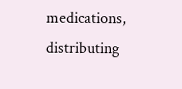medications, distributing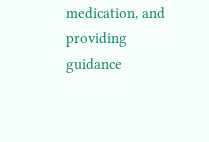medication, and providing guidance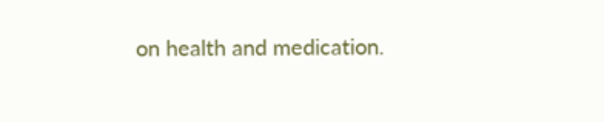on health and medication.